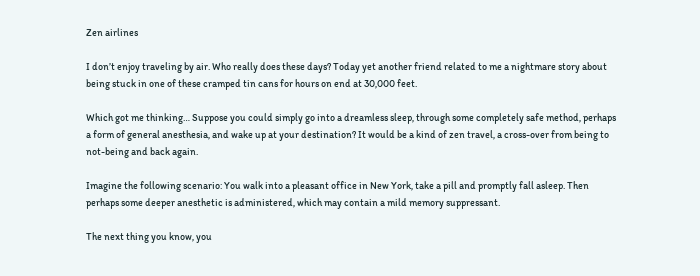Zen airlines

I don’t enjoy traveling by air. Who really does these days? Today yet another friend related to me a nightmare story about being stuck in one of these cramped tin cans for hours on end at 30,000 feet.

Which got me thinking… Suppose you could simply go into a dreamless sleep, through some completely safe method, perhaps a form of general anesthesia, and wake up at your destination? It would be a kind of zen travel, a cross-over from being to not-being and back again.

Imagine the following scenario: You walk into a pleasant office in New York, take a pill and promptly fall asleep. Then perhaps some deeper anesthetic is administered, which may contain a mild memory suppressant.

The next thing you know, you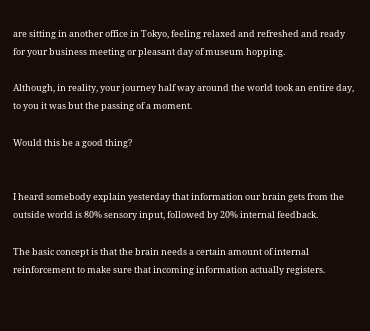are sitting in another office in Tokyo, feeling relaxed and refreshed and ready for your business meeting or pleasant day of museum hopping.

Although, in reality, your journey half way around the world took an entire day, to you it was but the passing of a moment.

Would this be a good thing?


I heard somebody explain yesterday that information our brain gets from the outside world is 80% sensory input, followed by 20% internal feedback.

The basic concept is that the brain needs a certain amount of internal reinforcement to make sure that incoming information actually registers.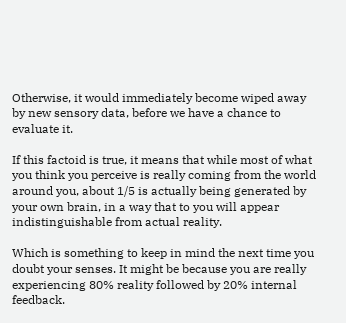Otherwise, it would immediately become wiped away by new sensory data, before we have a chance to evaluate it.

If this factoid is true, it means that while most of what you think you perceive is really coming from the world around you, about 1/5 is actually being generated by your own brain, in a way that to you will appear indistinguishable from actual reality.

Which is something to keep in mind the next time you doubt your senses. It might be because you are really experiencing 80% reality followed by 20% internal feedback.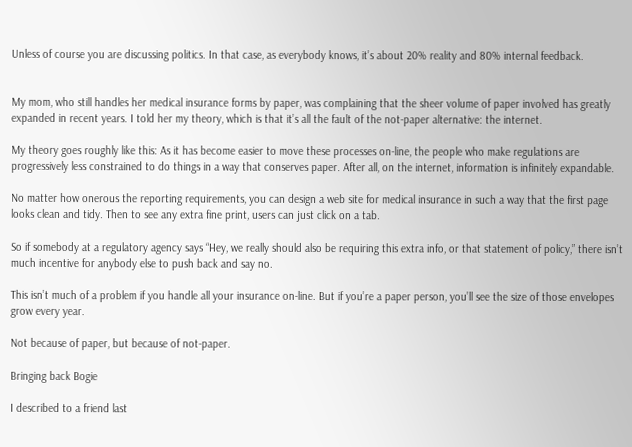Unless of course you are discussing politics. In that case, as everybody knows, it’s about 20% reality and 80% internal feedback.


My mom, who still handles her medical insurance forms by paper, was complaining that the sheer volume of paper involved has greatly expanded in recent years. I told her my theory, which is that it’s all the fault of the not-paper alternative: the internet.

My theory goes roughly like this: As it has become easier to move these processes on-line, the people who make regulations are progressively less constrained to do things in a way that conserves paper. After all, on the internet, information is infinitely expandable.

No matter how onerous the reporting requirements, you can design a web site for medical insurance in such a way that the first page looks clean and tidy. Then to see any extra fine print, users can just click on a tab.

So if somebody at a regulatory agency says “Hey, we really should also be requiring this extra info, or that statement of policy,” there isn’t much incentive for anybody else to push back and say no.

This isn’t much of a problem if you handle all your insurance on-line. But if you’re a paper person, you’ll see the size of those envelopes grow every year.

Not because of paper, but because of not-paper.

Bringing back Bogie

I described to a friend last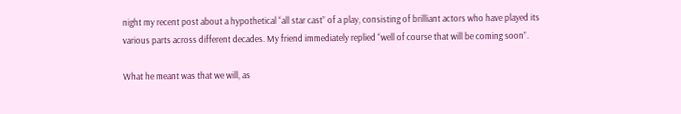night my recent post about a hypothetical “all star cast” of a play, consisting of brilliant actors who have played its various parts across different decades. My friend immediately replied “well of course that will be coming soon”.

What he meant was that we will, as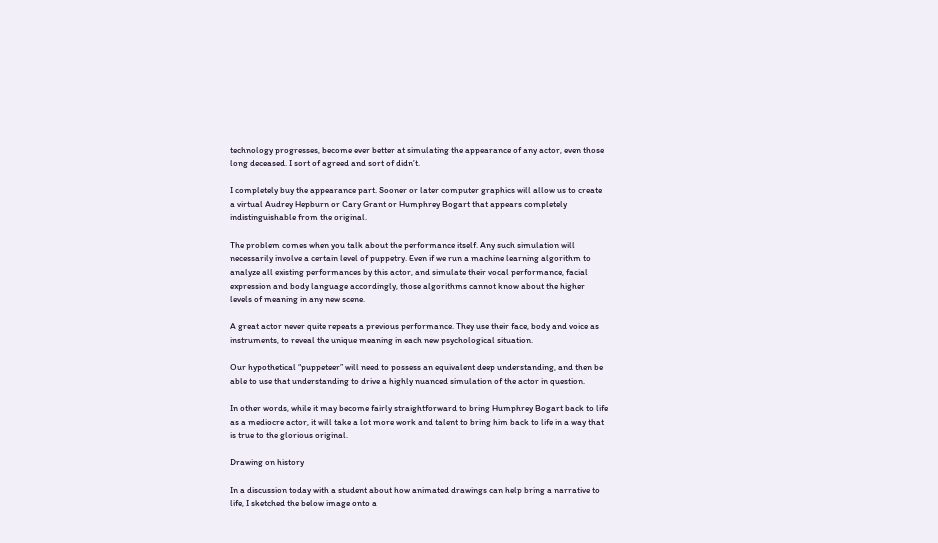technology progresses, become ever better at simulating the appearance of any actor, even those long deceased. I sort of agreed and sort of didn’t.

I completely buy the appearance part. Sooner or later computer graphics will allow us to create a virtual Audrey Hepburn or Cary Grant or Humphrey Bogart that appears completely indistinguishable from the original.

The problem comes when you talk about the performance itself. Any such simulation will necessarily involve a certain level of puppetry. Even if we run a machine learning algorithm to analyze all existing performances by this actor, and simulate their vocal performance, facial expression and body language accordingly, those algorithms cannot know about the higher levels of meaning in any new scene.

A great actor never quite repeats a previous performance. They use their face, body and voice as instruments, to reveal the unique meaning in each new psychological situation.

Our hypothetical “puppeteer” will need to possess an equivalent deep understanding, and then be able to use that understanding to drive a highly nuanced simulation of the actor in question.

In other words, while it may become fairly straightforward to bring Humphrey Bogart back to life as a mediocre actor, it will take a lot more work and talent to bring him back to life in a way that is true to the glorious original.

Drawing on history

In a discussion today with a student about how animated drawings can help bring a narrative to life, I sketched the below image onto a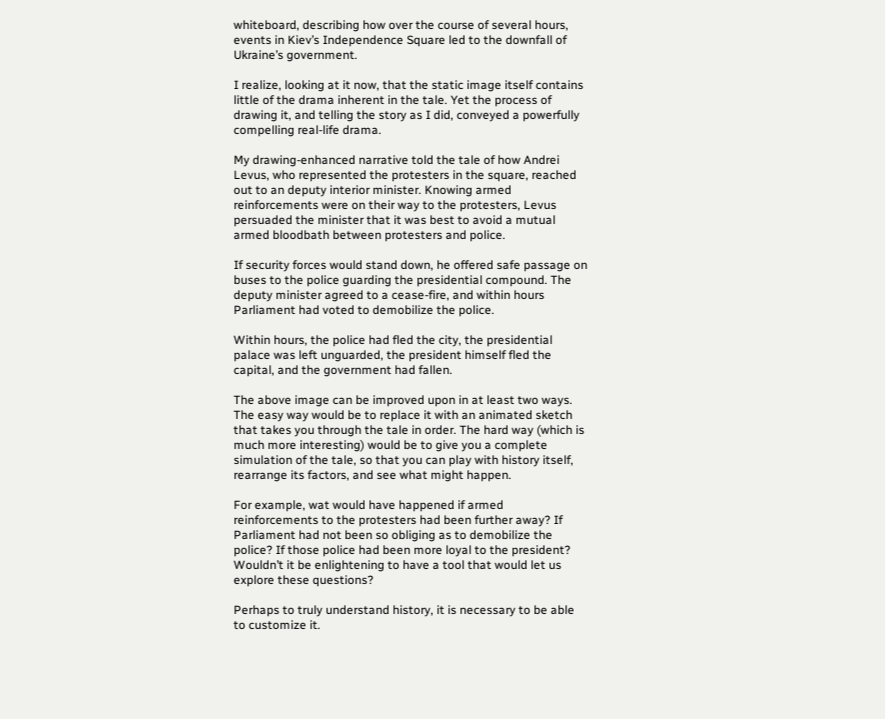whiteboard, describing how over the course of several hours, events in Kiev’s Independence Square led to the downfall of Ukraine’s government.

I realize, looking at it now, that the static image itself contains little of the drama inherent in the tale. Yet the process of drawing it, and telling the story as I did, conveyed a powerfully compelling real-life drama.

My drawing-enhanced narrative told the tale of how Andrei Levus, who represented the protesters in the square, reached out to an deputy interior minister. Knowing armed reinforcements were on their way to the protesters, Levus persuaded the minister that it was best to avoid a mutual armed bloodbath between protesters and police.

If security forces would stand down, he offered safe passage on buses to the police guarding the presidential compound. The deputy minister agreed to a cease-fire, and within hours Parliament had voted to demobilize the police.

Within hours, the police had fled the city, the presidential palace was left unguarded, the president himself fled the capital, and the government had fallen.

The above image can be improved upon in at least two ways. The easy way would be to replace it with an animated sketch that takes you through the tale in order. The hard way (which is much more interesting) would be to give you a complete simulation of the tale, so that you can play with history itself, rearrange its factors, and see what might happen.

For example, wat would have happened if armed reinforcements to the protesters had been further away? If Parliament had not been so obliging as to demobilize the police? If those police had been more loyal to the president? Wouldn’t it be enlightening to have a tool that would let us explore these questions?

Perhaps to truly understand history, it is necessary to be able to customize it.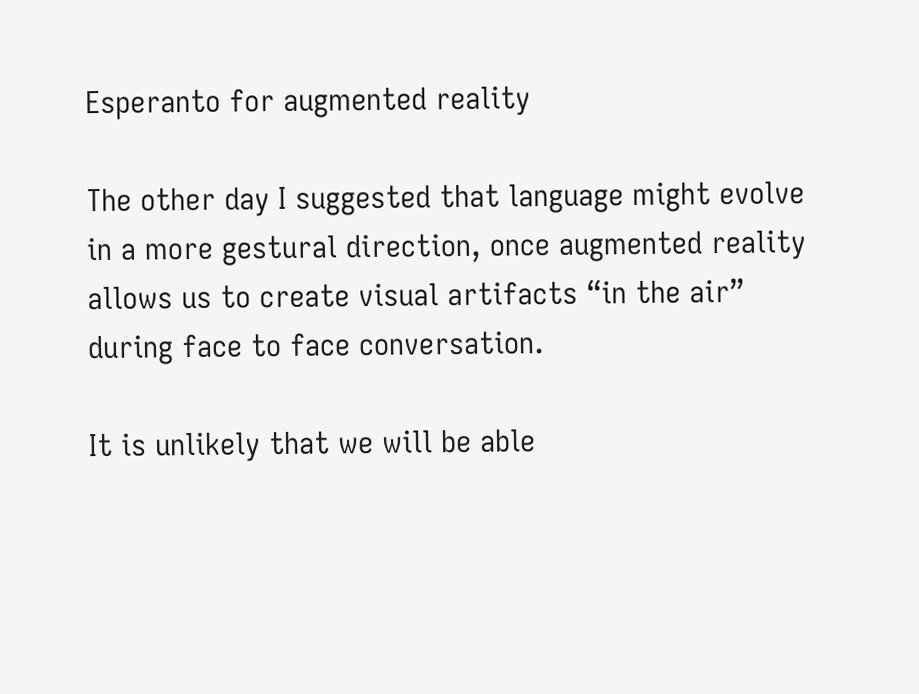Esperanto for augmented reality

The other day I suggested that language might evolve in a more gestural direction, once augmented reality allows us to create visual artifacts “in the air” during face to face conversation.

It is unlikely that we will be able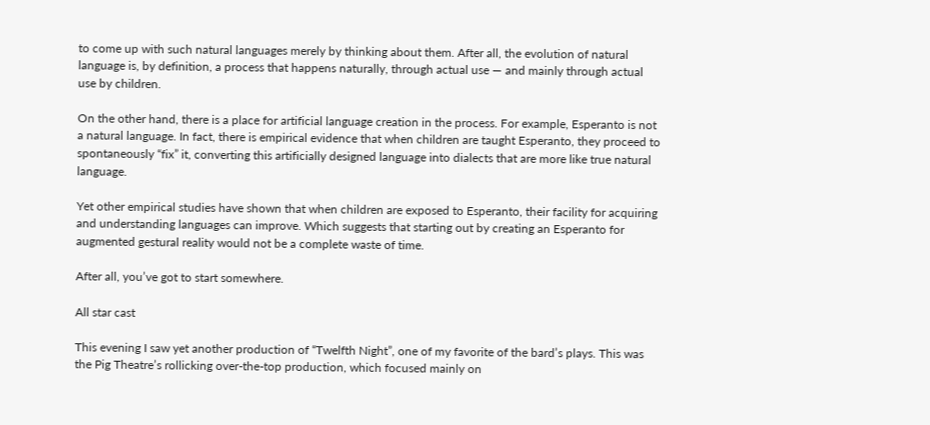to come up with such natural languages merely by thinking about them. After all, the evolution of natural language is, by definition, a process that happens naturally, through actual use — and mainly through actual use by children.

On the other hand, there is a place for artificial language creation in the process. For example, Esperanto is not a natural language. In fact, there is empirical evidence that when children are taught Esperanto, they proceed to spontaneously “fix” it, converting this artificially designed language into dialects that are more like true natural language.

Yet other empirical studies have shown that when children are exposed to Esperanto, their facility for acquiring and understanding languages can improve. Which suggests that starting out by creating an Esperanto for augmented gestural reality would not be a complete waste of time.

After all, you’ve got to start somewhere.

All star cast

This evening I saw yet another production of “Twelfth Night”, one of my favorite of the bard’s plays. This was the Pig Theatre’s rollicking over-the-top production, which focused mainly on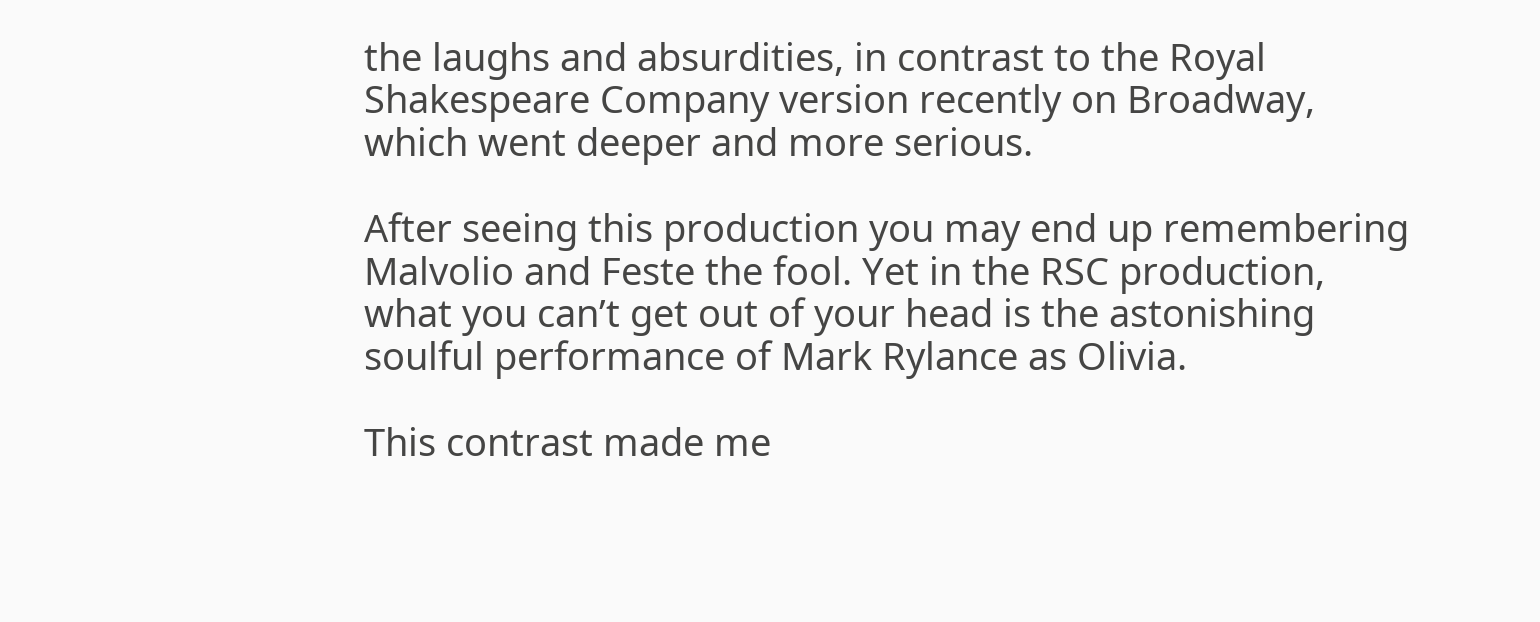the laughs and absurdities, in contrast to the Royal Shakespeare Company version recently on Broadway, which went deeper and more serious.

After seeing this production you may end up remembering Malvolio and Feste the fool. Yet in the RSC production, what you can’t get out of your head is the astonishing soulful performance of Mark Rylance as Olivia.

This contrast made me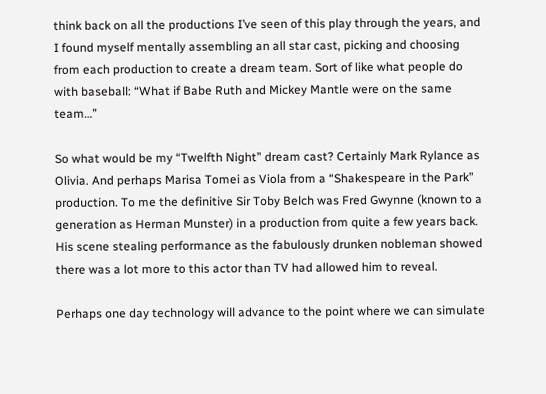think back on all the productions I’ve seen of this play through the years, and I found myself mentally assembling an all star cast, picking and choosing from each production to create a dream team. Sort of like what people do with baseball: “What if Babe Ruth and Mickey Mantle were on the same team…”

So what would be my “Twelfth Night” dream cast? Certainly Mark Rylance as Olivia. And perhaps Marisa Tomei as Viola from a “Shakespeare in the Park” production. To me the definitive Sir Toby Belch was Fred Gwynne (known to a generation as Herman Munster) in a production from quite a few years back. His scene stealing performance as the fabulously drunken nobleman showed there was a lot more to this actor than TV had allowed him to reveal.

Perhaps one day technology will advance to the point where we can simulate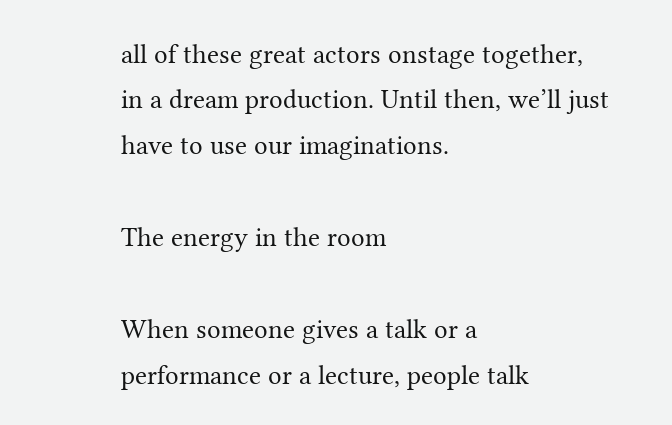all of these great actors onstage together, in a dream production. Until then, we’ll just have to use our imaginations.

The energy in the room

When someone gives a talk or a performance or a lecture, people talk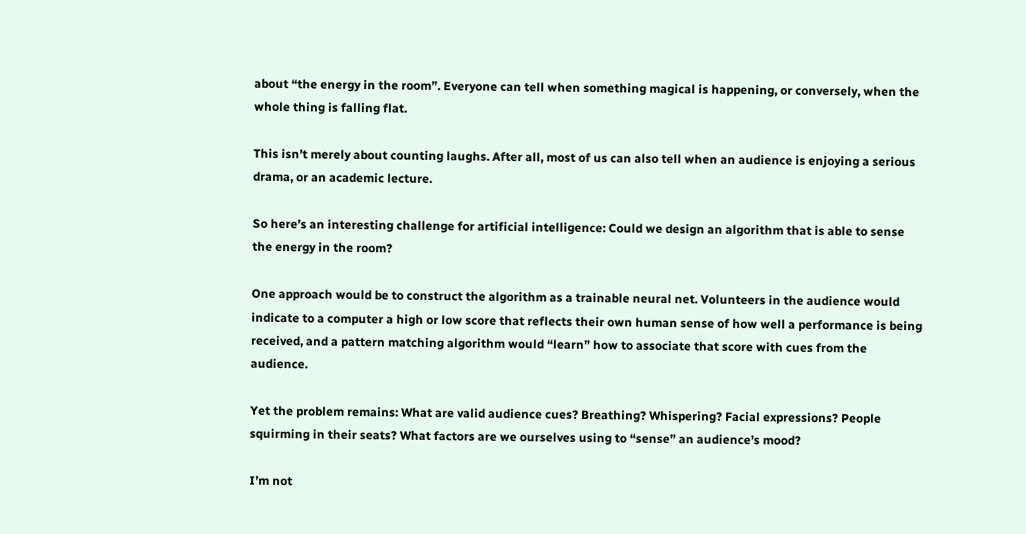about “the energy in the room”. Everyone can tell when something magical is happening, or conversely, when the whole thing is falling flat.

This isn’t merely about counting laughs. After all, most of us can also tell when an audience is enjoying a serious drama, or an academic lecture.

So here’s an interesting challenge for artificial intelligence: Could we design an algorithm that is able to sense the energy in the room?

One approach would be to construct the algorithm as a trainable neural net. Volunteers in the audience would indicate to a computer a high or low score that reflects their own human sense of how well a performance is being received, and a pattern matching algorithm would “learn” how to associate that score with cues from the audience.

Yet the problem remains: What are valid audience cues? Breathing? Whispering? Facial expressions? People squirming in their seats? What factors are we ourselves using to “sense” an audience’s mood?

I’m not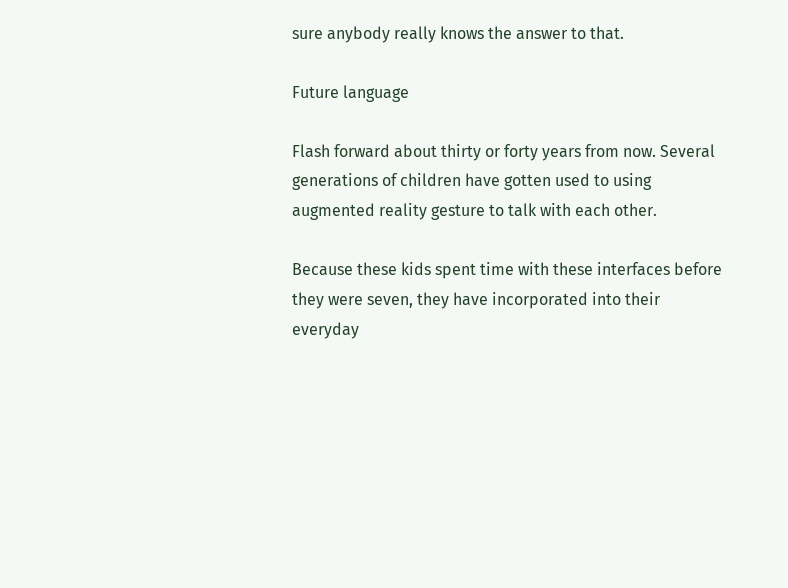sure anybody really knows the answer to that.

Future language

Flash forward about thirty or forty years from now. Several generations of children have gotten used to using augmented reality gesture to talk with each other.

Because these kids spent time with these interfaces before they were seven, they have incorporated into their everyday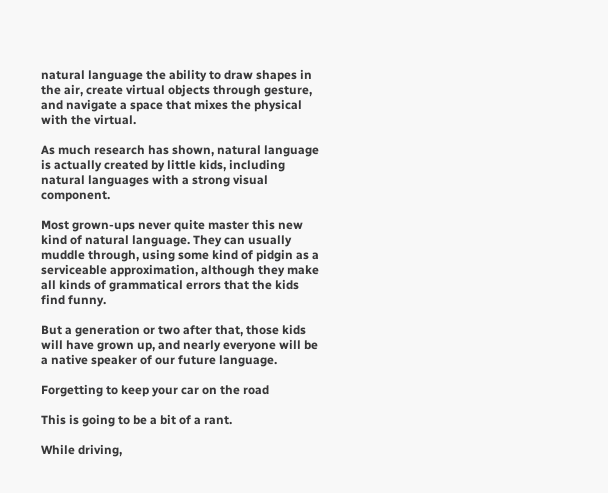natural language the ability to draw shapes in the air, create virtual objects through gesture, and navigate a space that mixes the physical with the virtual.

As much research has shown, natural language is actually created by little kids, including natural languages with a strong visual component.

Most grown-ups never quite master this new kind of natural language. They can usually muddle through, using some kind of pidgin as a serviceable approximation, although they make all kinds of grammatical errors that the kids find funny.

But a generation or two after that, those kids will have grown up, and nearly everyone will be a native speaker of our future language.

Forgetting to keep your car on the road

This is going to be a bit of a rant.

While driving,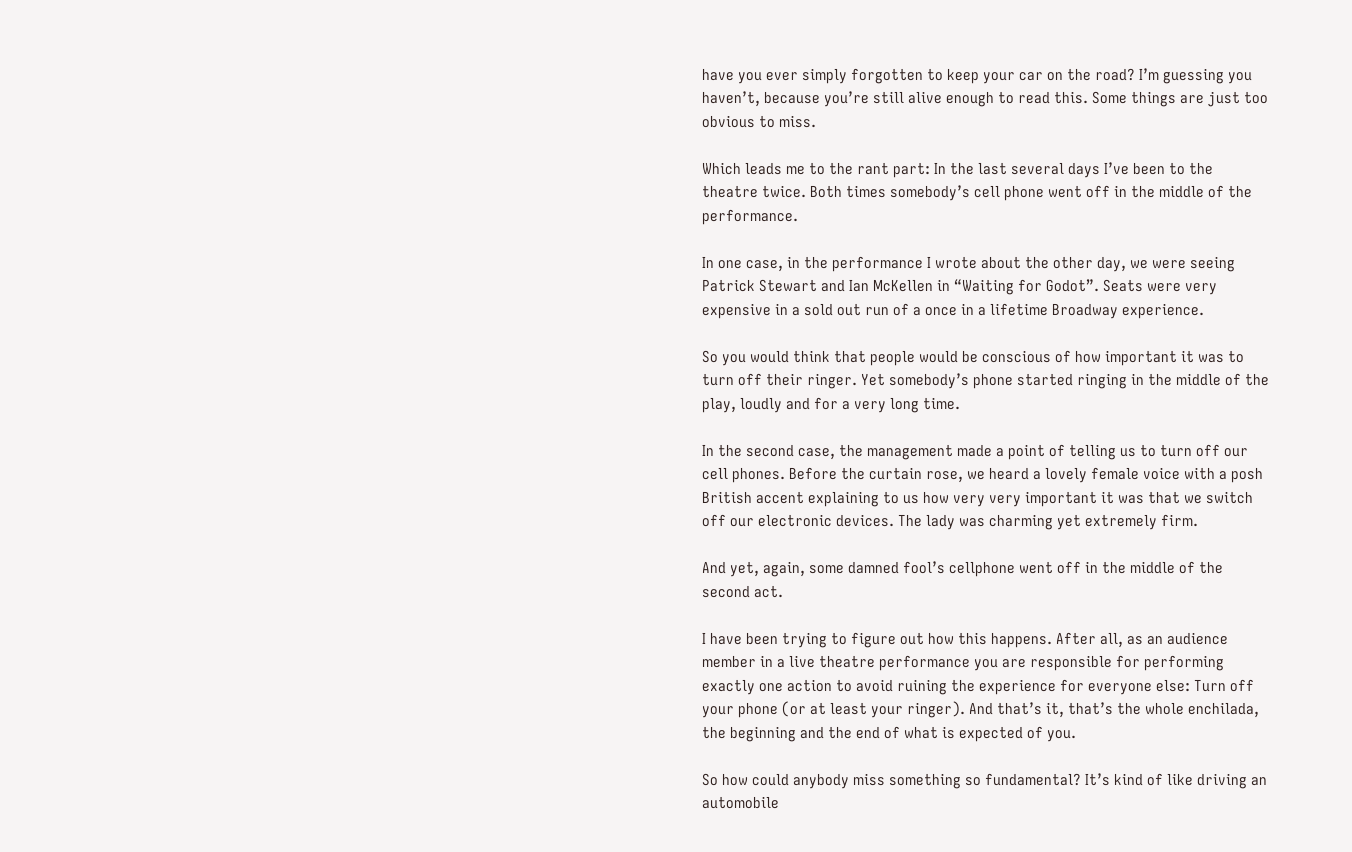have you ever simply forgotten to keep your car on the road? I’m guessing you haven’t, because you’re still alive enough to read this. Some things are just too obvious to miss.

Which leads me to the rant part: In the last several days I’ve been to the theatre twice. Both times somebody’s cell phone went off in the middle of the performance.

In one case, in the performance I wrote about the other day, we were seeing Patrick Stewart and Ian McKellen in “Waiting for Godot”. Seats were very expensive in a sold out run of a once in a lifetime Broadway experience.

So you would think that people would be conscious of how important it was to turn off their ringer. Yet somebody’s phone started ringing in the middle of the play, loudly and for a very long time.

In the second case, the management made a point of telling us to turn off our cell phones. Before the curtain rose, we heard a lovely female voice with a posh British accent explaining to us how very very important it was that we switch off our electronic devices. The lady was charming yet extremely firm.

And yet, again, some damned fool’s cellphone went off in the middle of the second act.

I have been trying to figure out how this happens. After all, as an audience member in a live theatre performance you are responsible for performing exactly one action to avoid ruining the experience for everyone else: Turn off your phone (or at least your ringer). And that’s it, that’s the whole enchilada, the beginning and the end of what is expected of you.

So how could anybody miss something so fundamental? It’s kind of like driving an automobile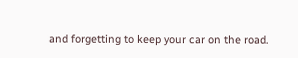and forgetting to keep your car on the road.